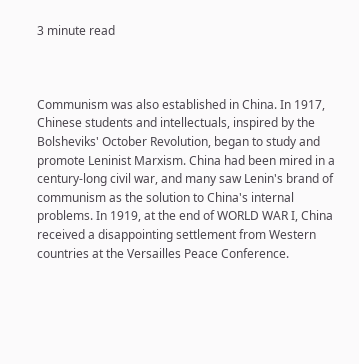3 minute read



Communism was also established in China. In 1917, Chinese students and intellectuals, inspired by the Bolsheviks' October Revolution, began to study and promote Leninist Marxism. China had been mired in a century-long civil war, and many saw Lenin's brand of communism as the solution to China's internal problems. In 1919, at the end of WORLD WAR I, China received a disappointing settlement from Western countries at the Versailles Peace Conference.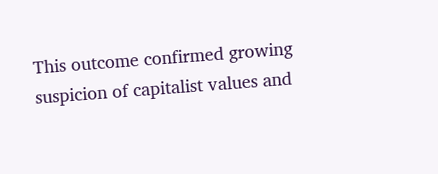This outcome confirmed growing suspicion of capitalist values and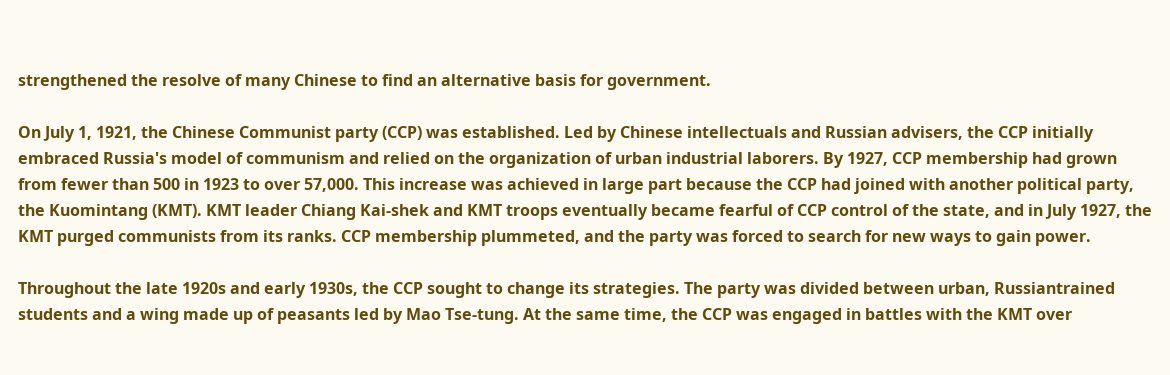strengthened the resolve of many Chinese to find an alternative basis for government.

On July 1, 1921, the Chinese Communist party (CCP) was established. Led by Chinese intellectuals and Russian advisers, the CCP initially embraced Russia's model of communism and relied on the organization of urban industrial laborers. By 1927, CCP membership had grown from fewer than 500 in 1923 to over 57,000. This increase was achieved in large part because the CCP had joined with another political party, the Kuomintang (KMT). KMT leader Chiang Kai-shek and KMT troops eventually became fearful of CCP control of the state, and in July 1927, the KMT purged communists from its ranks. CCP membership plummeted, and the party was forced to search for new ways to gain power.

Throughout the late 1920s and early 1930s, the CCP sought to change its strategies. The party was divided between urban, Russiantrained students and a wing made up of peasants led by Mao Tse-tung. At the same time, the CCP was engaged in battles with the KMT over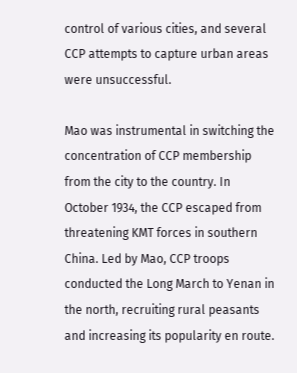control of various cities, and several CCP attempts to capture urban areas were unsuccessful.

Mao was instrumental in switching the concentration of CCP membership from the city to the country. In October 1934, the CCP escaped from threatening KMT forces in southern China. Led by Mao, CCP troops conducted the Long March to Yenan in the north, recruiting rural peasants and increasing its popularity en route.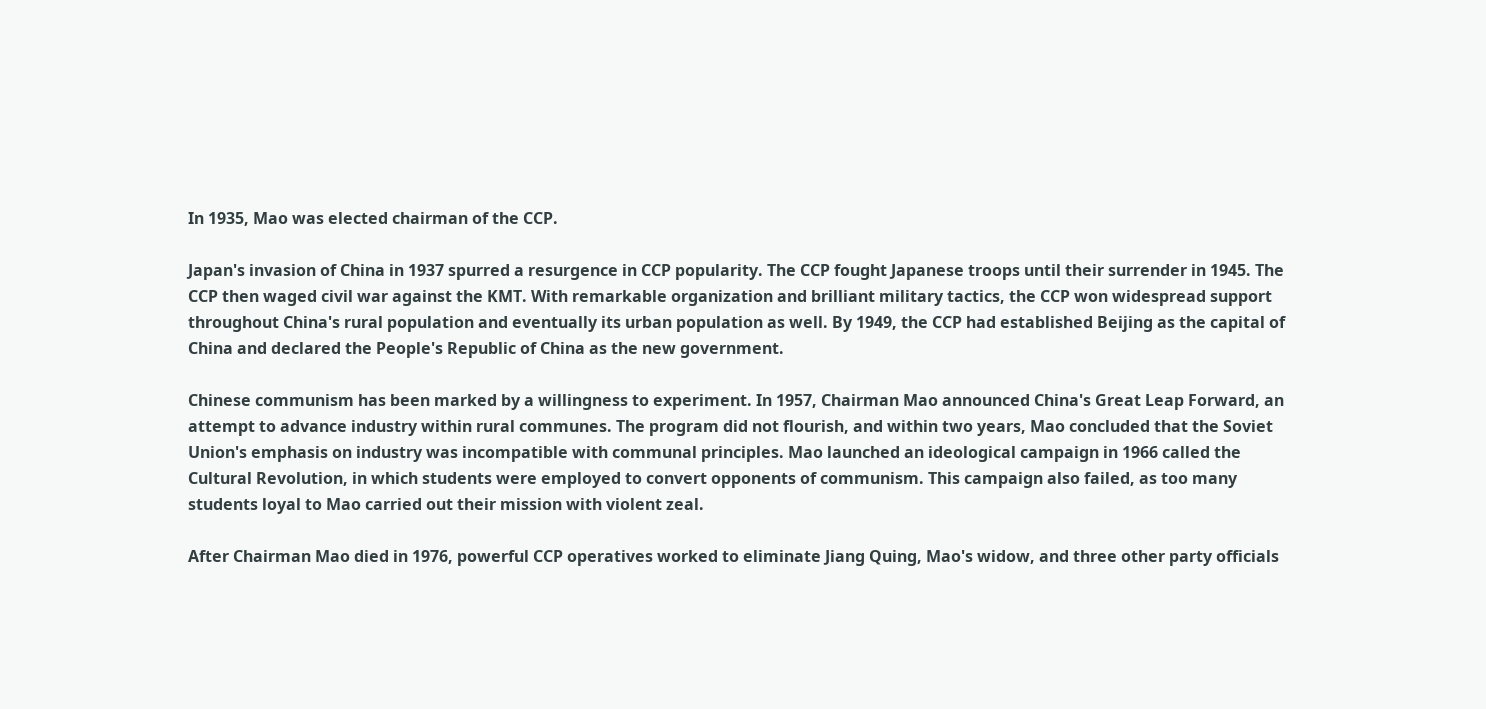In 1935, Mao was elected chairman of the CCP.

Japan's invasion of China in 1937 spurred a resurgence in CCP popularity. The CCP fought Japanese troops until their surrender in 1945. The CCP then waged civil war against the KMT. With remarkable organization and brilliant military tactics, the CCP won widespread support throughout China's rural population and eventually its urban population as well. By 1949, the CCP had established Beijing as the capital of China and declared the People's Republic of China as the new government.

Chinese communism has been marked by a willingness to experiment. In 1957, Chairman Mao announced China's Great Leap Forward, an attempt to advance industry within rural communes. The program did not flourish, and within two years, Mao concluded that the Soviet Union's emphasis on industry was incompatible with communal principles. Mao launched an ideological campaign in 1966 called the Cultural Revolution, in which students were employed to convert opponents of communism. This campaign also failed, as too many students loyal to Mao carried out their mission with violent zeal.

After Chairman Mao died in 1976, powerful CCP operatives worked to eliminate Jiang Quing, Mao's widow, and three other party officials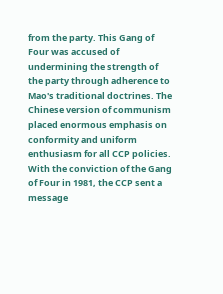from the party. This Gang of Four was accused of undermining the strength of the party through adherence to Mao's traditional doctrines. The Chinese version of communism placed enormous emphasis on conformity and uniform enthusiasm for all CCP policies. With the conviction of the Gang of Four in 1981, the CCP sent a message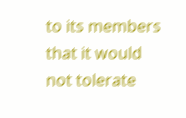to its members that it would not tolerate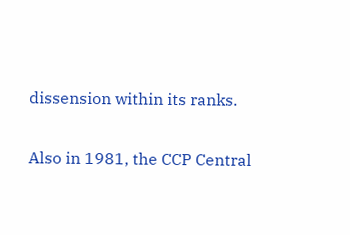dissension within its ranks.

Also in 1981, the CCP Central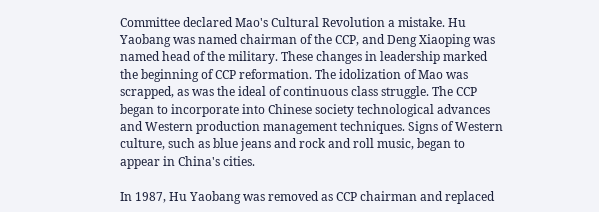Committee declared Mao's Cultural Revolution a mistake. Hu Yaobang was named chairman of the CCP, and Deng Xiaoping was named head of the military. These changes in leadership marked the beginning of CCP reformation. The idolization of Mao was scrapped, as was the ideal of continuous class struggle. The CCP began to incorporate into Chinese society technological advances and Western production management techniques. Signs of Western culture, such as blue jeans and rock and roll music, began to appear in China's cities.

In 1987, Hu Yaobang was removed as CCP chairman and replaced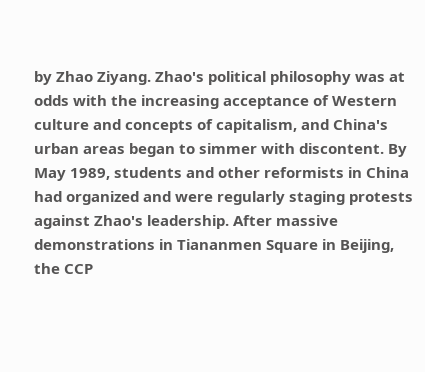by Zhao Ziyang. Zhao's political philosophy was at odds with the increasing acceptance of Western culture and concepts of capitalism, and China's urban areas began to simmer with discontent. By May 1989, students and other reformists in China had organized and were regularly staging protests against Zhao's leadership. After massive demonstrations in Tiananmen Square in Beijing, the CCP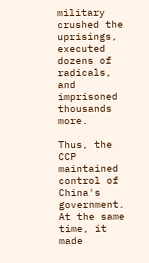military crushed the uprisings, executed dozens of radicals, and imprisoned thousands more.

Thus, the CCP maintained control of China's government. At the same time, it made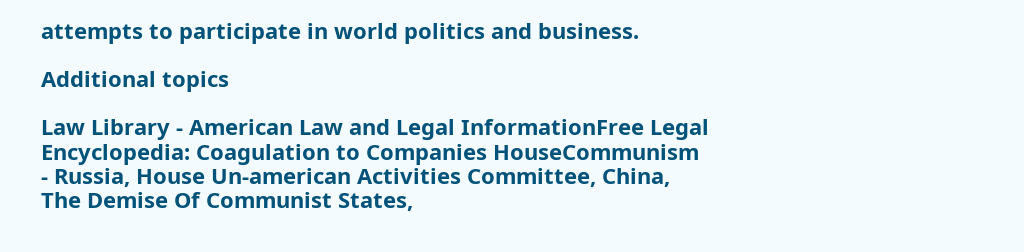attempts to participate in world politics and business.

Additional topics

Law Library - American Law and Legal InformationFree Legal Encyclopedia: Coagulation to Companies HouseCommunism - Russia, House Un-american Activities Committee, China, The Demise Of Communist States,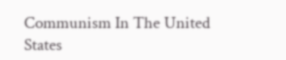Communism In The United States